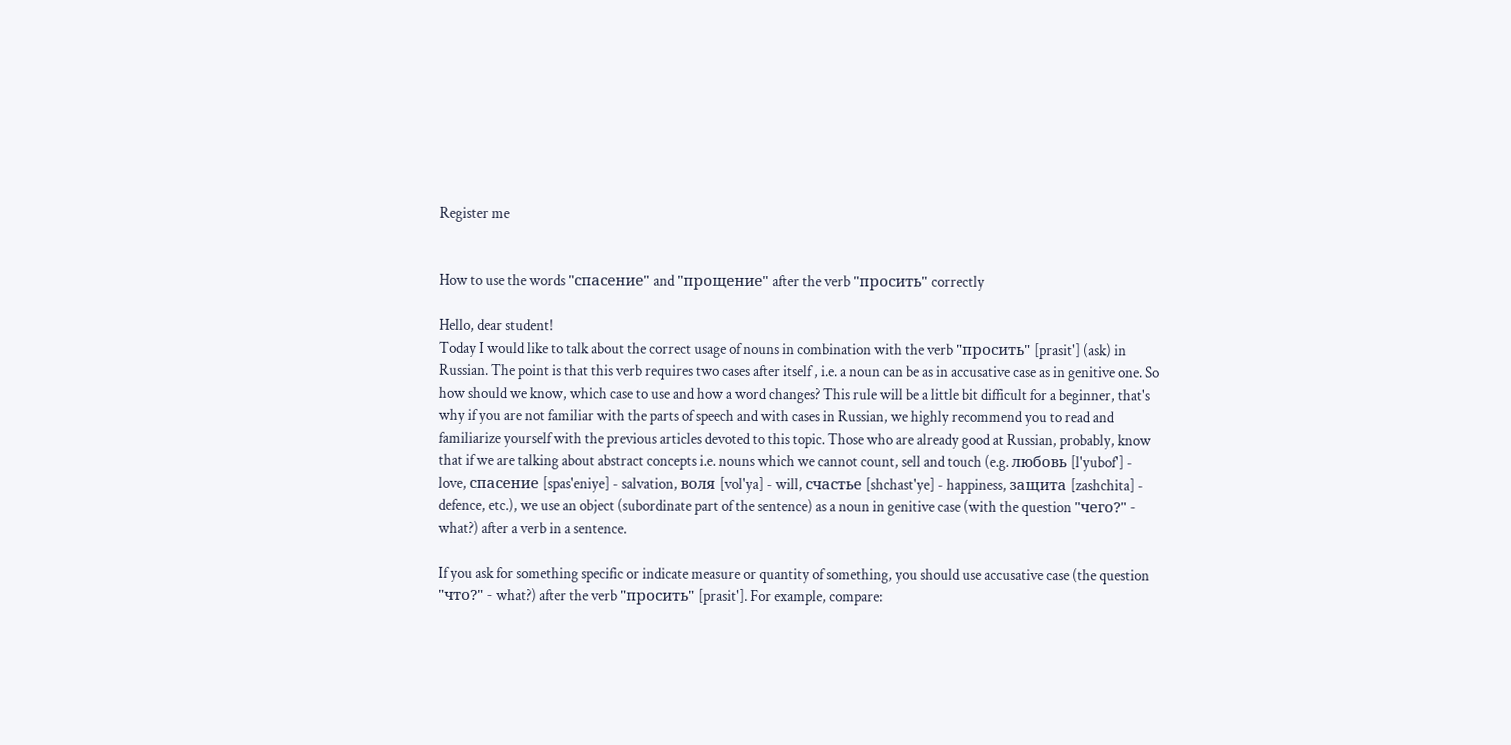Register me


How to use the words "спасение" and "прощение" after the verb "просить" correctly

Hello, dear student!
Today I would like to talk about the correct usage of nouns in combination with the verb "просить" [prasit'] (ask) in Russian. The point is that this verb requires two cases after itself , i.e. a noun can be as in accusative case as in genitive one. So how should we know, which case to use and how a word changes? This rule will be a little bit difficult for a beginner, that's why if you are not familiar with the parts of speech and with cases in Russian, we highly recommend you to read and familiarize yourself with the previous articles devoted to this topic. Those who are already good at Russian, probably, know that if we are talking about abstract concepts i.e. nouns which we cannot count, sell and touch (e.g. любовь [l'yubof'] - love, спасение [spas'eniye] - salvation, воля [vol'ya] - will, счастье [shchast'ye] - happiness, защита [zashchita] - defence, etc.), we use an object (subordinate part of the sentence) as a noun in genitive case (with the question "чего?" - what?) after a verb in a sentence.

If you ask for something specific or indicate measure or quantity of something, you should use accusative case (the question "что?" - what?) after the verb "просить" [prasit']. For example, compare: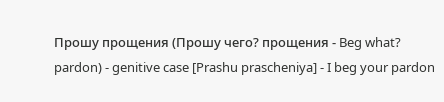Прошу прощения (Прошу чего? прощения - Beg what? pardon) - genitive case [Prashu prascheniya] - I beg your pardon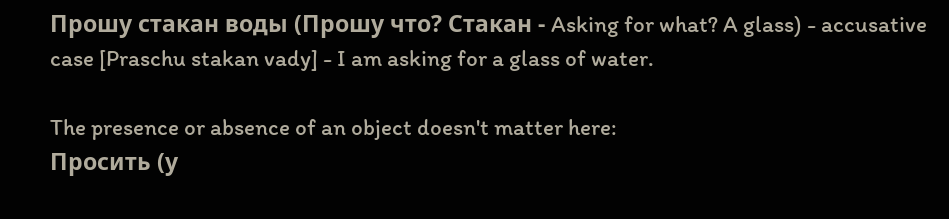Прошу стакан воды (Прошу что? Стакан - Asking for what? A glass) - accusative case [Praschu stakan vady] - I am asking for a glass of water.

The presence or absence of an object doesn't matter here:
Просить (у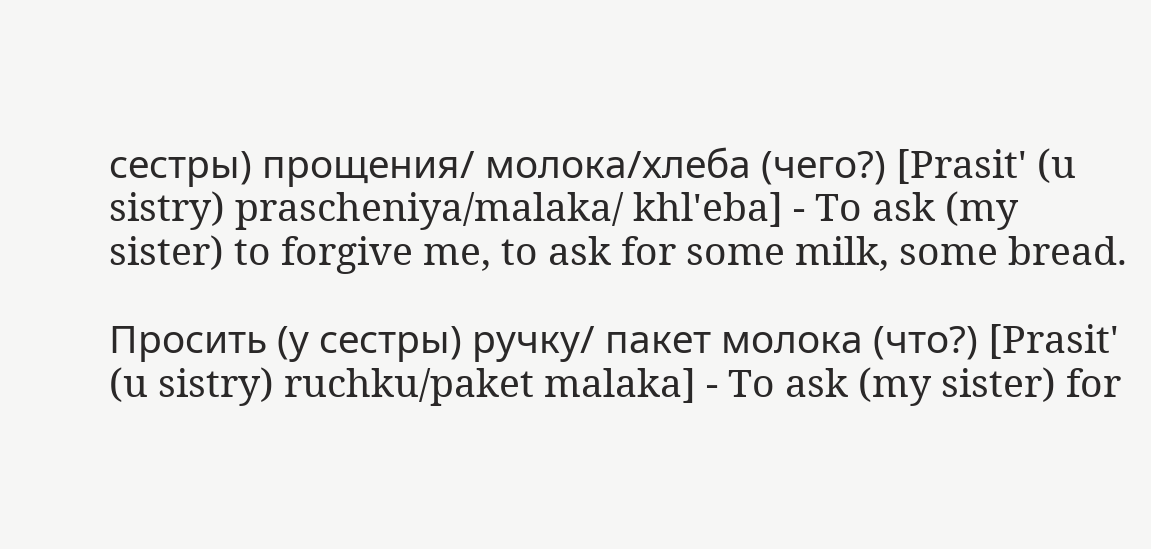сестры) прощения/ молока/хлеба (чего?) [Prasit' (u sistry) prascheniya/malaka/ khl'eba] - To ask (my sister) to forgive me, to ask for some milk, some bread.

Просить (у сестры) ручку/ пакет молока (что?) [Prasit' (u sistry) ruchku/paket malaka] - To ask (my sister) for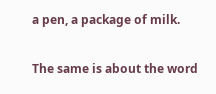a pen, a package of milk.

The same is about the word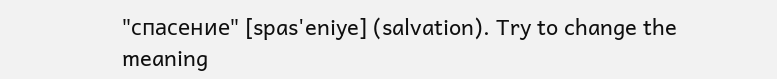"спасение" [spas'eniye] (salvation). Try to change the meaning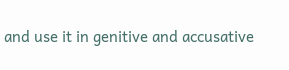and use it in genitive and accusative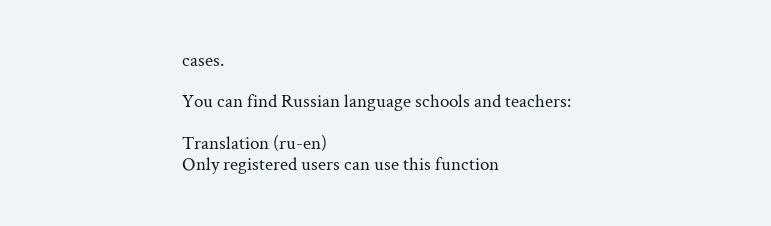cases.

You can find Russian language schools and teachers:

Translation (ru-en)
Only registered users can use this function